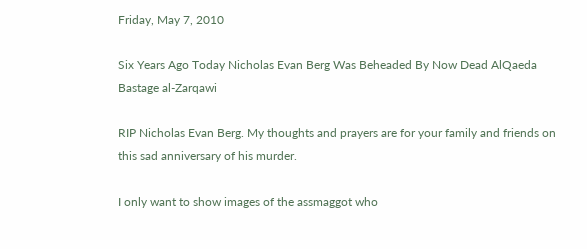Friday, May 7, 2010

Six Years Ago Today Nicholas Evan Berg Was Beheaded By Now Dead AlQaeda Bastage al-Zarqawi

RIP Nicholas Evan Berg. My thoughts and prayers are for your family and friends on this sad anniversary of his murder.

I only want to show images of the assmaggot who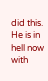did this. He is in hell now with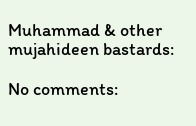Muhammad & other mujahideen bastards:

No comments: